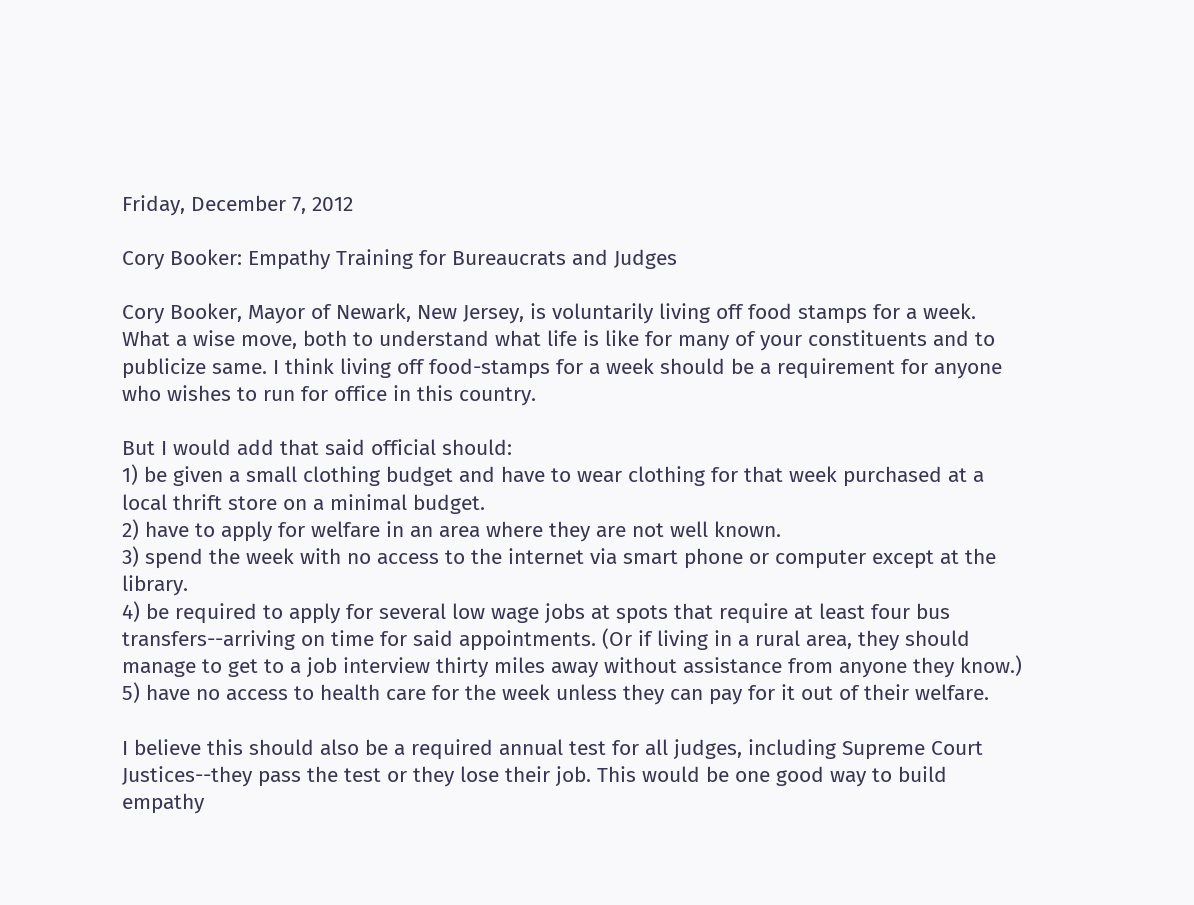Friday, December 7, 2012

Cory Booker: Empathy Training for Bureaucrats and Judges

Cory Booker, Mayor of Newark, New Jersey, is voluntarily living off food stamps for a week.
What a wise move, both to understand what life is like for many of your constituents and to publicize same. I think living off food-stamps for a week should be a requirement for anyone who wishes to run for office in this country.

But I would add that said official should:
1) be given a small clothing budget and have to wear clothing for that week purchased at a local thrift store on a minimal budget.
2) have to apply for welfare in an area where they are not well known.
3) spend the week with no access to the internet via smart phone or computer except at the library.
4) be required to apply for several low wage jobs at spots that require at least four bus transfers--arriving on time for said appointments. (Or if living in a rural area, they should manage to get to a job interview thirty miles away without assistance from anyone they know.)
5) have no access to health care for the week unless they can pay for it out of their welfare.

I believe this should also be a required annual test for all judges, including Supreme Court Justices--they pass the test or they lose their job. This would be one good way to build empathy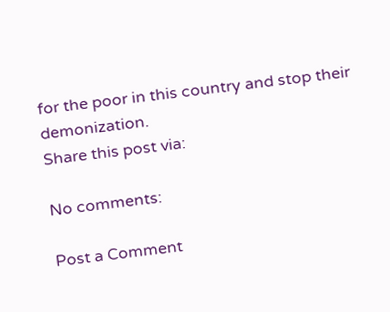for the poor in this country and stop their demonization.
Share this post via:

No comments:

Post a Comment